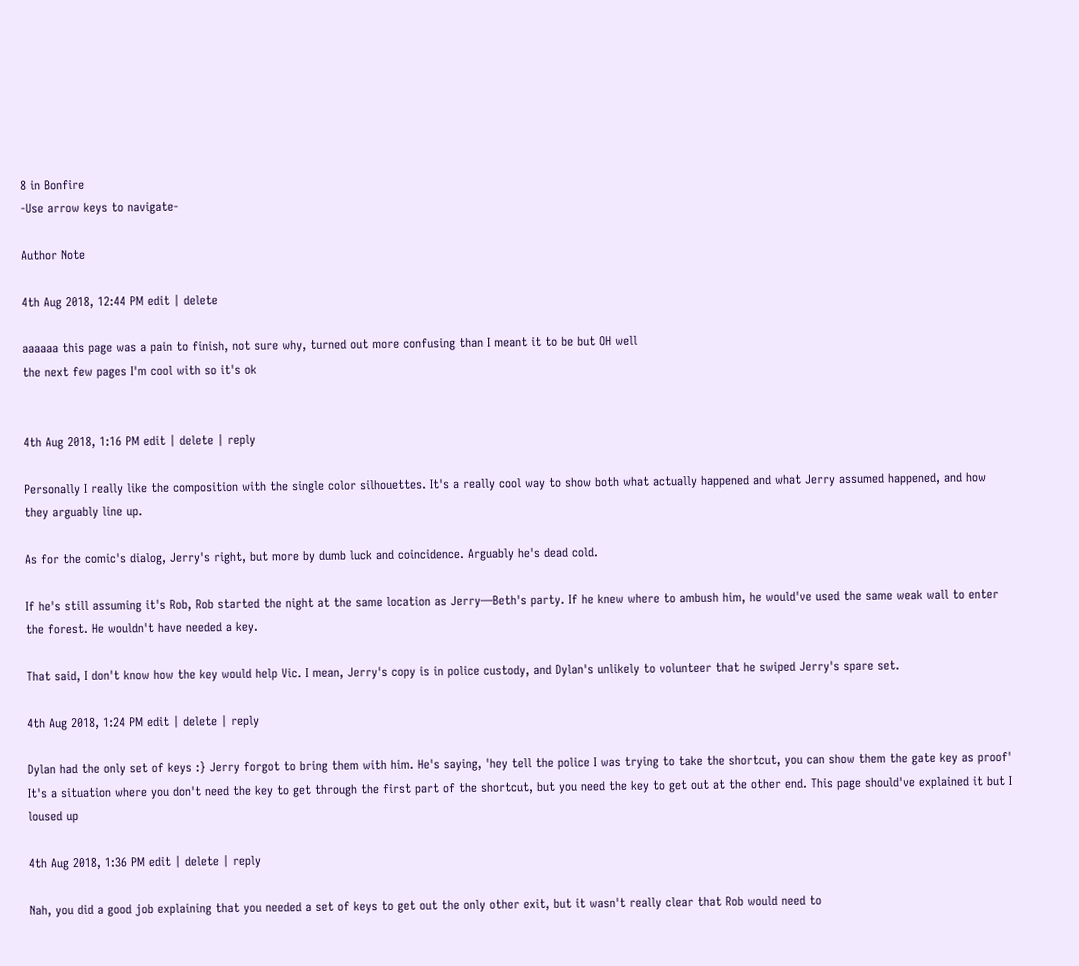8 in Bonfire
-Use arrow keys to navigate-

Author Note

4th Aug 2018, 12:44 PM edit | delete

aaaaaa this page was a pain to finish, not sure why, turned out more confusing than I meant it to be but OH well
the next few pages I'm cool with so it's ok


4th Aug 2018, 1:16 PM edit | delete | reply

Personally I really like the composition with the single color silhouettes. It's a really cool way to show both what actually happened and what Jerry assumed happened, and how they arguably line up.

As for the comic's dialog, Jerry's right, but more by dumb luck and coincidence. Arguably he's dead cold.

If he's still assuming it's Rob, Rob started the night at the same location as Jerry—Beth's party. If he knew where to ambush him, he would've used the same weak wall to enter the forest. He wouldn't have needed a key.

That said, I don't know how the key would help Vic. I mean, Jerry's copy is in police custody, and Dylan's unlikely to volunteer that he swiped Jerry's spare set.

4th Aug 2018, 1:24 PM edit | delete | reply

Dylan had the only set of keys :} Jerry forgot to bring them with him. He's saying, 'hey tell the police I was trying to take the shortcut, you can show them the gate key as proof'
It's a situation where you don't need the key to get through the first part of the shortcut, but you need the key to get out at the other end. This page should've explained it but I loused up

4th Aug 2018, 1:36 PM edit | delete | reply

Nah, you did a good job explaining that you needed a set of keys to get out the only other exit, but it wasn't really clear that Rob would need to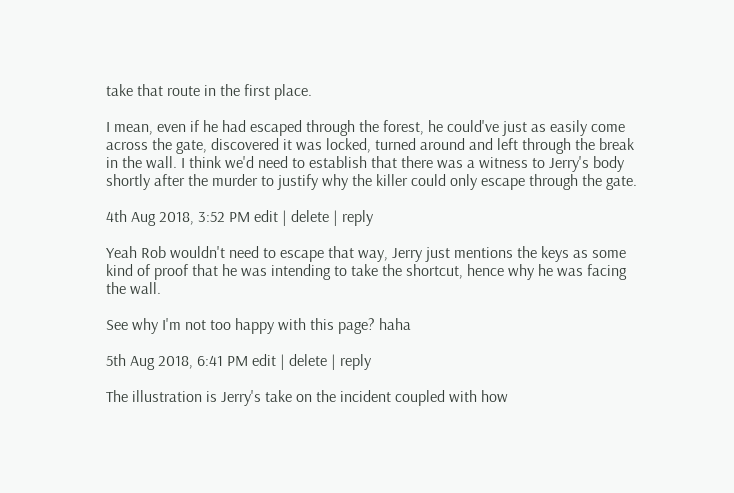take that route in the first place.

I mean, even if he had escaped through the forest, he could've just as easily come across the gate, discovered it was locked, turned around and left through the break in the wall. I think we'd need to establish that there was a witness to Jerry's body shortly after the murder to justify why the killer could only escape through the gate.

4th Aug 2018, 3:52 PM edit | delete | reply

Yeah Rob wouldn't need to escape that way, Jerry just mentions the keys as some kind of proof that he was intending to take the shortcut, hence why he was facing the wall.

See why I'm not too happy with this page? haha

5th Aug 2018, 6:41 PM edit | delete | reply

The illustration is Jerry's take on the incident coupled with how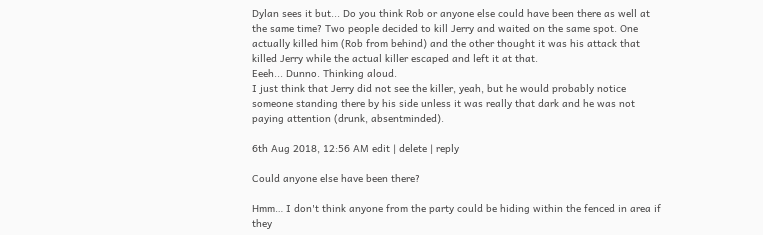Dylan sees it but... Do you think Rob or anyone else could have been there as well at the same time? Two people decided to kill Jerry and waited on the same spot. One actually killed him (Rob from behind) and the other thought it was his attack that killed Jerry while the actual killer escaped and left it at that.
Eeeh... Dunno. Thinking aloud.
I just think that Jerry did not see the killer, yeah, but he would probably notice someone standing there by his side unless it was really that dark and he was not paying attention (drunk, absentminded).

6th Aug 2018, 12:56 AM edit | delete | reply

Could anyone else have been there?

Hmm… I don't think anyone from the party could be hiding within the fenced in area if they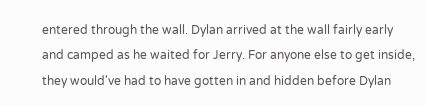entered through the wall. Dylan arrived at the wall fairly early and camped as he waited for Jerry. For anyone else to get inside, they would've had to have gotten in and hidden before Dylan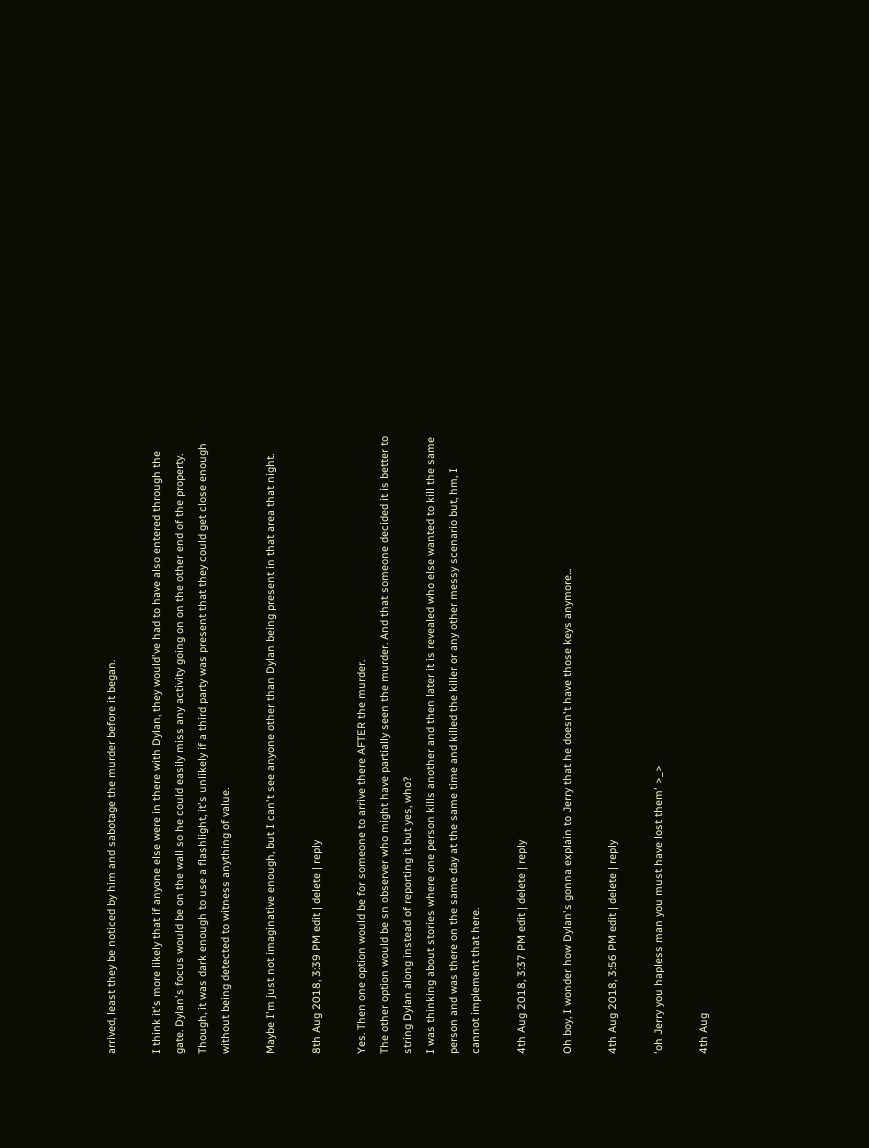arrived, least they be noticed by him and sabotage the murder before it began.

I think it's more likely that if anyone else were in there with Dylan, they would've had to have also entered through the gate. Dylan's focus would be on the wall so he could easily miss any activity going on on the other end of the property. Though, it was dark enough to use a flashlight, it's unlikely if a third party was present that they could get close enough without being detected to witness anything of value.

Maybe I'm just not imaginative enough, but I can't see anyone other than Dylan being present in that area that night.

8th Aug 2018, 3:39 PM edit | delete | reply

Yes. Then one option would be for someone to arrive there AFTER the murder.
The other option would be sn observer who might have partially seen the murder. And that someone decided it is better to string Dylan along instead of reporting it but yes, who?
I was thinking about stories where one person kills another and then later it is revealed who else wanted to kill the same person and was there on the same day at the same time and killed the killer or any other messy scenario but, hm, I cannot implement that here.

4th Aug 2018, 3:37 PM edit | delete | reply

Oh boy, I wonder how Dylan's gonna explain to Jerry that he doesn't have those keys anymore...

4th Aug 2018, 3:56 PM edit | delete | reply

'oh Jerry you hapless man you must have lost them' >_>

4th Aug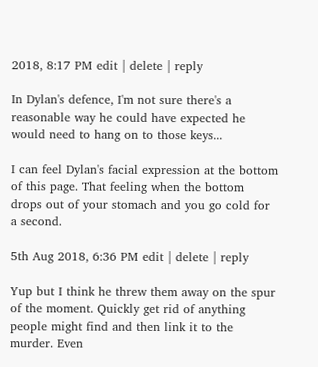2018, 8:17 PM edit | delete | reply

In Dylan's defence, I'm not sure there's a reasonable way he could have expected he would need to hang on to those keys...

I can feel Dylan's facial expression at the bottom of this page. That feeling when the bottom drops out of your stomach and you go cold for a second.

5th Aug 2018, 6:36 PM edit | delete | reply

Yup but I think he threw them away on the spur of the moment. Quickly get rid of anything people might find and then link it to the murder. Even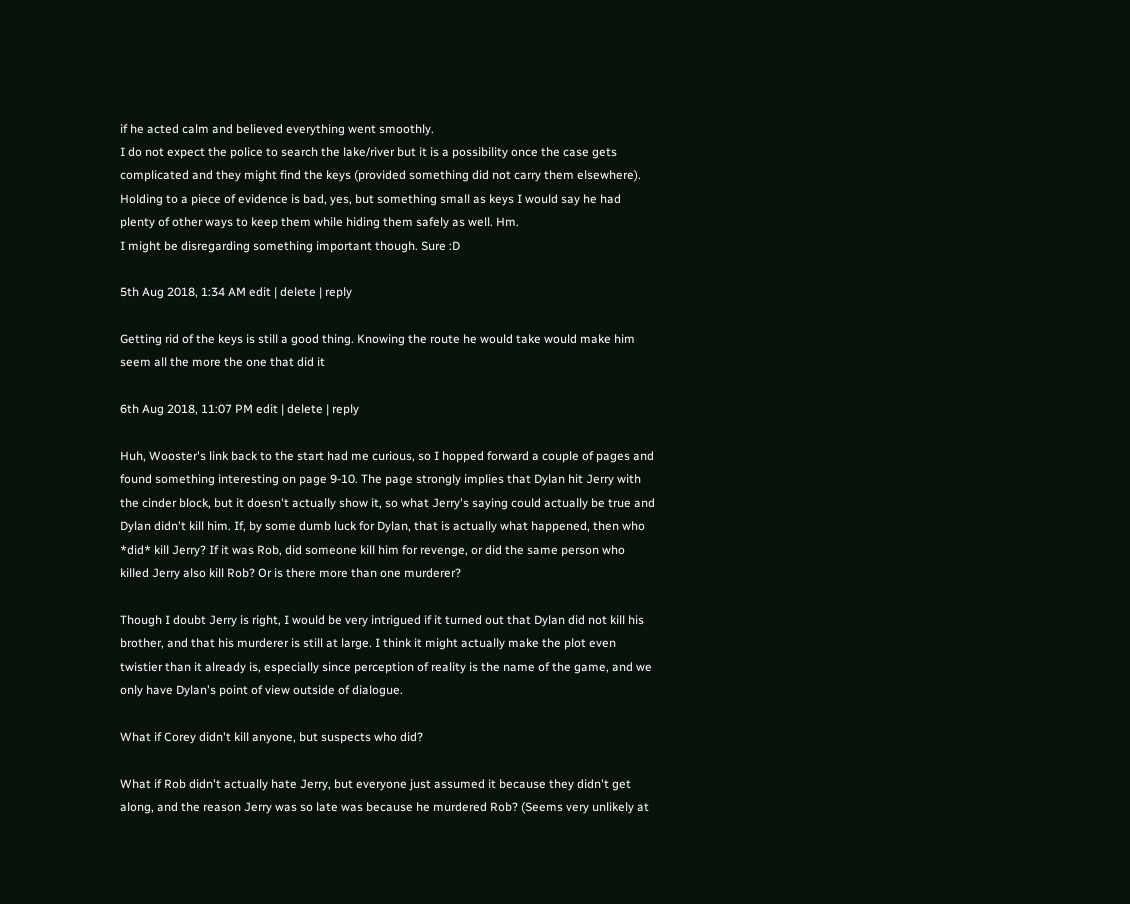if he acted calm and believed everything went smoothly.
I do not expect the police to search the lake/river but it is a possibility once the case gets complicated and they might find the keys (provided something did not carry them elsewhere).
Holding to a piece of evidence is bad, yes, but something small as keys I would say he had plenty of other ways to keep them while hiding them safely as well. Hm.
I might be disregarding something important though. Sure :D

5th Aug 2018, 1:34 AM edit | delete | reply

Getting rid of the keys is still a good thing. Knowing the route he would take would make him seem all the more the one that did it

6th Aug 2018, 11:07 PM edit | delete | reply

Huh, Wooster's link back to the start had me curious, so I hopped forward a couple of pages and found something interesting on page 9-10. The page strongly implies that Dylan hit Jerry with the cinder block, but it doesn't actually show it, so what Jerry's saying could actually be true and Dylan didn't kill him. If, by some dumb luck for Dylan, that is actually what happened, then who *did* kill Jerry? If it was Rob, did someone kill him for revenge, or did the same person who killed Jerry also kill Rob? Or is there more than one murderer?

Though I doubt Jerry is right, I would be very intrigued if it turned out that Dylan did not kill his brother, and that his murderer is still at large. I think it might actually make the plot even twistier than it already is, especially since perception of reality is the name of the game, and we only have Dylan's point of view outside of dialogue.

What if Corey didn't kill anyone, but suspects who did?

What if Rob didn't actually hate Jerry, but everyone just assumed it because they didn't get along, and the reason Jerry was so late was because he murdered Rob? (Seems very unlikely at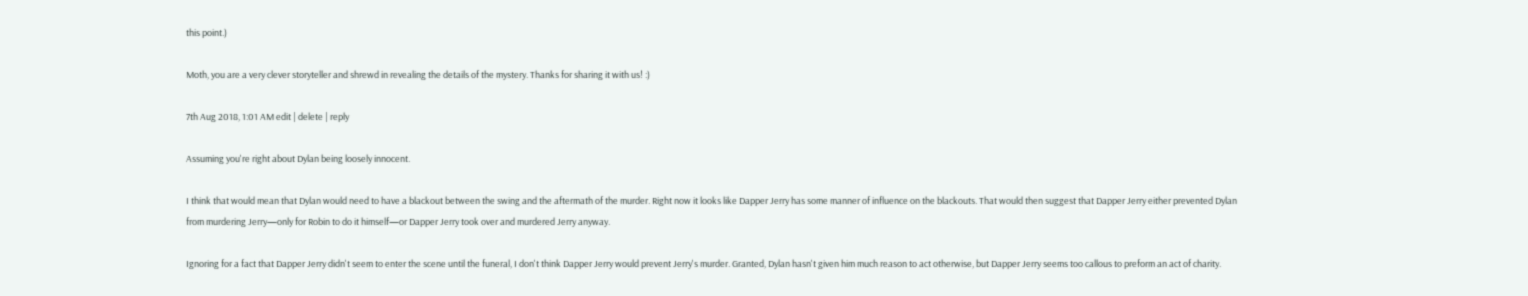this point.)

Moth, you are a very clever storyteller and shrewd in revealing the details of the mystery. Thanks for sharing it with us! :)

7th Aug 2018, 1:01 AM edit | delete | reply

Assuming you're right about Dylan being loosely innocent.

I think that would mean that Dylan would need to have a blackout between the swing and the aftermath of the murder. Right now it looks like Dapper Jerry has some manner of influence on the blackouts. That would then suggest that Dapper Jerry either prevented Dylan from murdering Jerry—only for Robin to do it himself—or Dapper Jerry took over and murdered Jerry anyway.

Ignoring for a fact that Dapper Jerry didn't seem to enter the scene until the funeral, I don't think Dapper Jerry would prevent Jerry's murder. Granted, Dylan hasn't given him much reason to act otherwise, but Dapper Jerry seems too callous to preform an act of charity.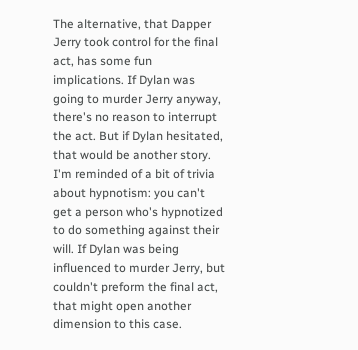The alternative, that Dapper Jerry took control for the final act, has some fun implications. If Dylan was going to murder Jerry anyway, there's no reason to interrupt the act. But if Dylan hesitated, that would be another story. I'm reminded of a bit of trivia about hypnotism: you can't get a person who's hypnotized to do something against their will. If Dylan was being influenced to murder Jerry, but couldn't preform the final act, that might open another dimension to this case.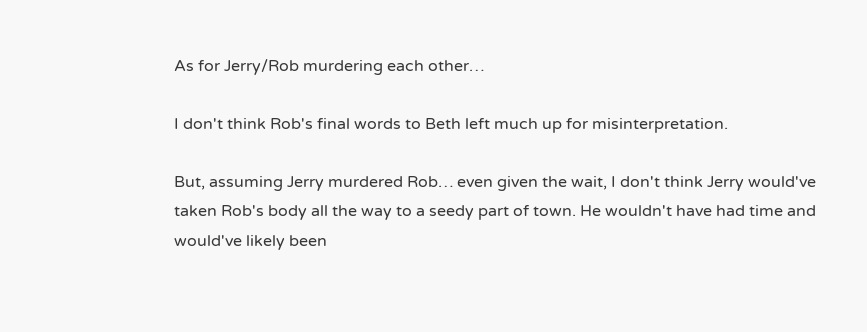As for Jerry/Rob murdering each other…

I don't think Rob's final words to Beth left much up for misinterpretation.

But, assuming Jerry murdered Rob… even given the wait, I don't think Jerry would've taken Rob's body all the way to a seedy part of town. He wouldn't have had time and would've likely been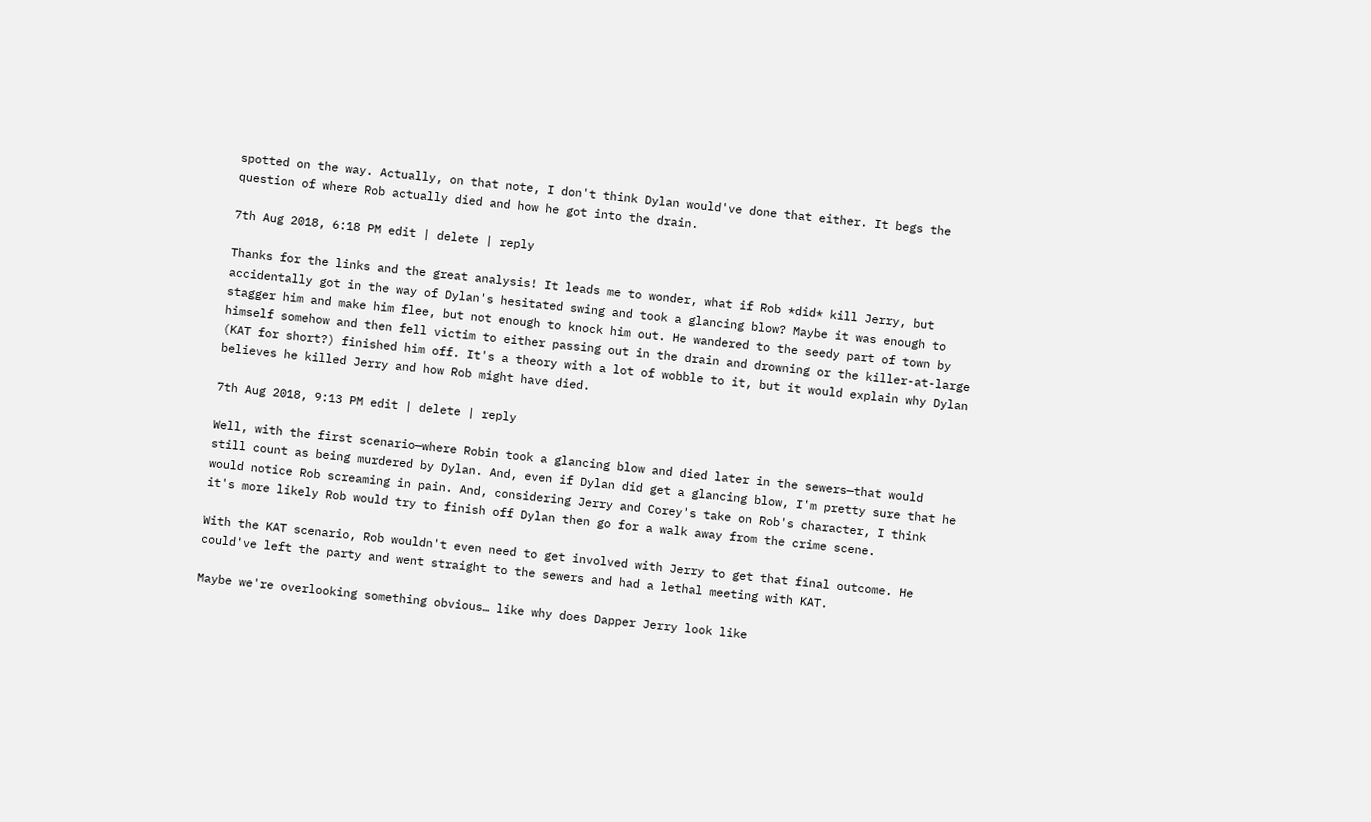spotted on the way. Actually, on that note, I don't think Dylan would've done that either. It begs the question of where Rob actually died and how he got into the drain.

7th Aug 2018, 6:18 PM edit | delete | reply

Thanks for the links and the great analysis! It leads me to wonder, what if Rob *did* kill Jerry, but accidentally got in the way of Dylan's hesitated swing and took a glancing blow? Maybe it was enough to stagger him and make him flee, but not enough to knock him out. He wandered to the seedy part of town by himself somehow and then fell victim to either passing out in the drain and drowning or the killer-at-large (KAT for short?) finished him off. It's a theory with a lot of wobble to it, but it would explain why Dylan believes he killed Jerry and how Rob might have died.

7th Aug 2018, 9:13 PM edit | delete | reply

Well, with the first scenario—where Robin took a glancing blow and died later in the sewers—that would still count as being murdered by Dylan. And, even if Dylan did get a glancing blow, I'm pretty sure that he would notice Rob screaming in pain. And, considering Jerry and Corey's take on Rob's character, I think it's more likely Rob would try to finish off Dylan then go for a walk away from the crime scene.

With the KAT scenario, Rob wouldn't even need to get involved with Jerry to get that final outcome. He could've left the party and went straight to the sewers and had a lethal meeting with KAT.

Maybe we're overlooking something obvious… like why does Dapper Jerry look like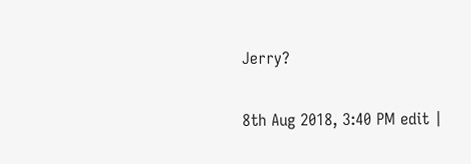Jerry?

8th Aug 2018, 3:40 PM edit |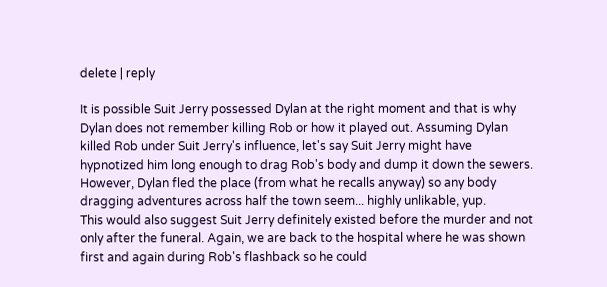delete | reply

It is possible Suit Jerry possessed Dylan at the right moment and that is why Dylan does not remember killing Rob or how it played out. Assuming Dylan killed Rob under Suit Jerry's influence, let's say Suit Jerry might have hypnotized him long enough to drag Rob's body and dump it down the sewers. However, Dylan fled the place (from what he recalls anyway) so any body dragging adventures across half the town seem... highly unlikable, yup.
This would also suggest Suit Jerry definitely existed before the murder and not only after the funeral. Again, we are back to the hospital where he was shown first and again during Rob's flashback so he could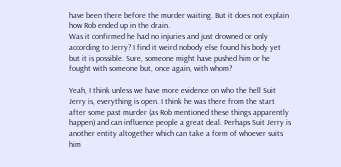have been there before the murder waiting. But it does not explain how Rob ended up in the drain.
Was it confirmed he had no injuries and just drowned or only according to Jerry? I find it weird nobody else found his body yet but it is possible. Sure, someone might have pushed him or he fought with someone but, once again, with whom?

Yeah, I think unless we have more evidence on who the hell Suit Jerry is, everything is open. I think he was there from the start after some past murder (as Rob mentioned these things apparently happen) and can influence people a great deal. Perhaps Suit Jerry is another entity altogether which can take a form of whoever suits him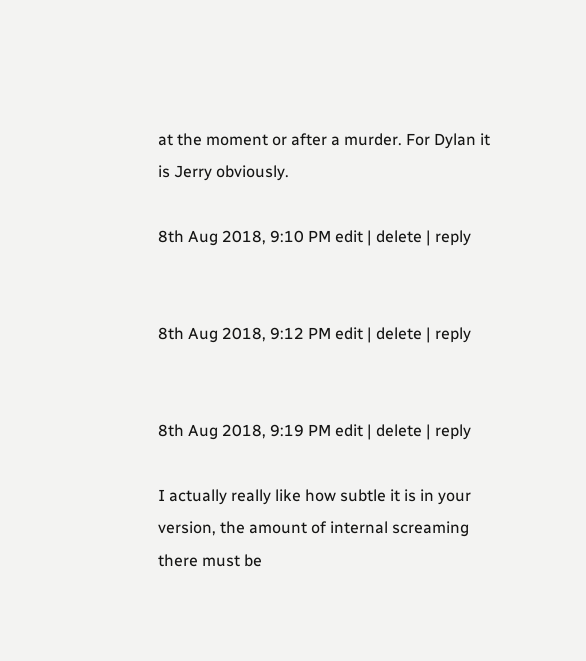at the moment or after a murder. For Dylan it is Jerry obviously.

8th Aug 2018, 9:10 PM edit | delete | reply


8th Aug 2018, 9:12 PM edit | delete | reply


8th Aug 2018, 9:19 PM edit | delete | reply

I actually really like how subtle it is in your version, the amount of internal screaming there must be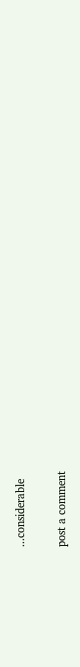...considerable

post a comment